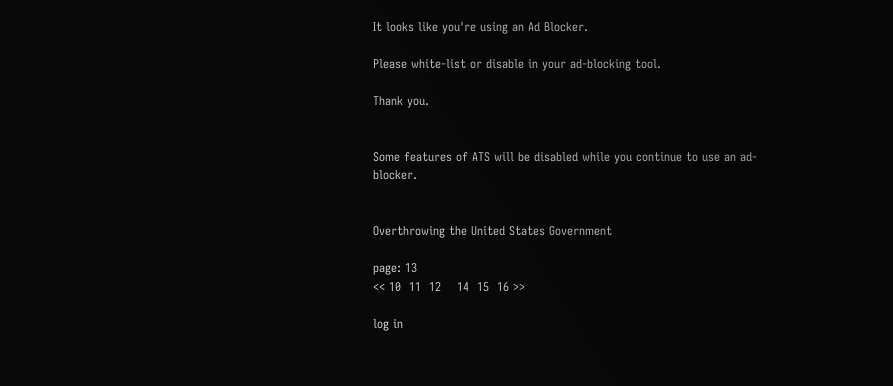It looks like you're using an Ad Blocker.

Please white-list or disable in your ad-blocking tool.

Thank you.


Some features of ATS will be disabled while you continue to use an ad-blocker.


Overthrowing the United States Government

page: 13
<< 10  11  12    14  15  16 >>

log in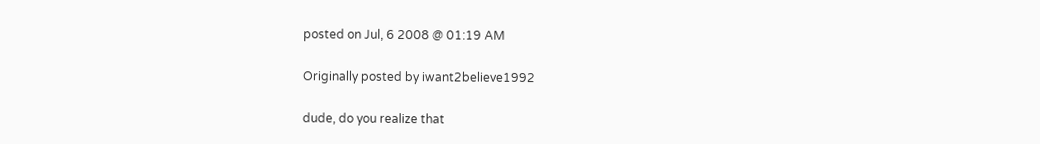posted on Jul, 6 2008 @ 01:19 AM

Originally posted by iwant2believe1992

dude, do you realize that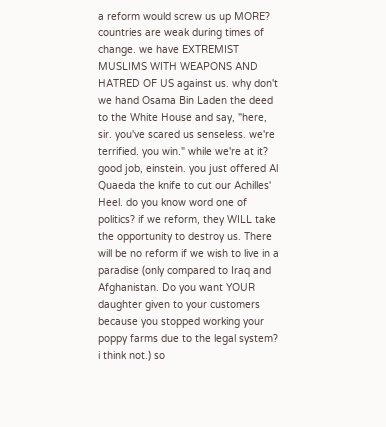a reform would screw us up MORE? countries are weak during times of change. we have EXTREMIST MUSLIMS WITH WEAPONS AND HATRED OF US against us. why don't we hand Osama Bin Laden the deed to the White House and say, "here, sir. you've scared us senseless. we're terrified. you win." while we're at it? good job, einstein. you just offered Al Quaeda the knife to cut our Achilles' Heel. do you know word one of politics? if we reform, they WILL take the opportunity to destroy us. There will be no reform if we wish to live in a paradise (only compared to Iraq and Afghanistan. Do you want YOUR daughter given to your customers because you stopped working your poppy farms due to the legal system? i think not.) so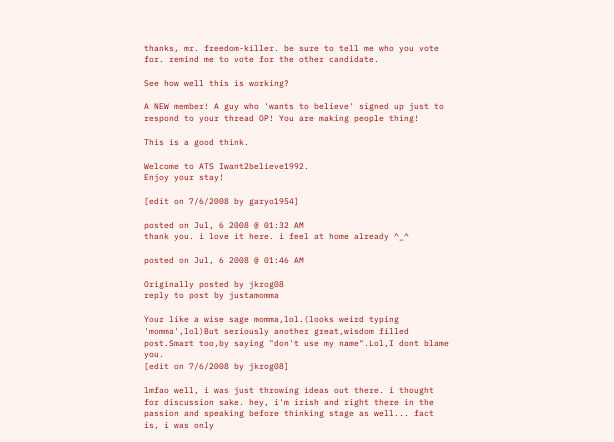thanks, mr. freedom-killer. be sure to tell me who you vote for. remind me to vote for the other candidate.

See how well this is working?

A NEW member! A guy who 'wants to believe' signed up just to respond to your thread OP! You are making people thing!

This is a good think.

Welcome to ATS Iwant2believe1992.
Enjoy your stay!

[edit on 7/6/2008 by garyo1954]

posted on Jul, 6 2008 @ 01:32 AM
thank you. i love it here. i feel at home already ^_^

posted on Jul, 6 2008 @ 01:46 AM

Originally posted by jkrog08
reply to post by justamomma

Your like a wise sage momma,lol.(looks weird typing 'momma',lol)But seriously another great,wisdom filled post.Smart too,by saying "don't use my name".Lol,I dont blame you.
[edit on 7/6/2008 by jkrog08]

lmfao well, i was just throwing ideas out there. i thought for discussion sake. hey, i'm irish and right there in the passion and speaking before thinking stage as well... fact is, i was only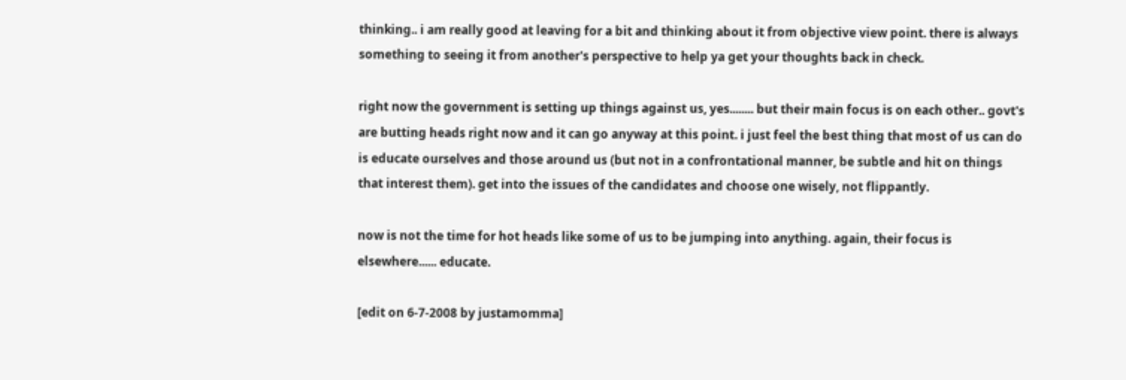thinking.. i am really good at leaving for a bit and thinking about it from objective view point. there is always something to seeing it from another's perspective to help ya get your thoughts back in check.

right now the government is setting up things against us, yes........ but their main focus is on each other.. govt's are butting heads right now and it can go anyway at this point. i just feel the best thing that most of us can do is educate ourselves and those around us (but not in a confrontational manner, be subtle and hit on things that interest them). get into the issues of the candidates and choose one wisely, not flippantly.

now is not the time for hot heads like some of us to be jumping into anything. again, their focus is elsewhere...... educate.

[edit on 6-7-2008 by justamomma]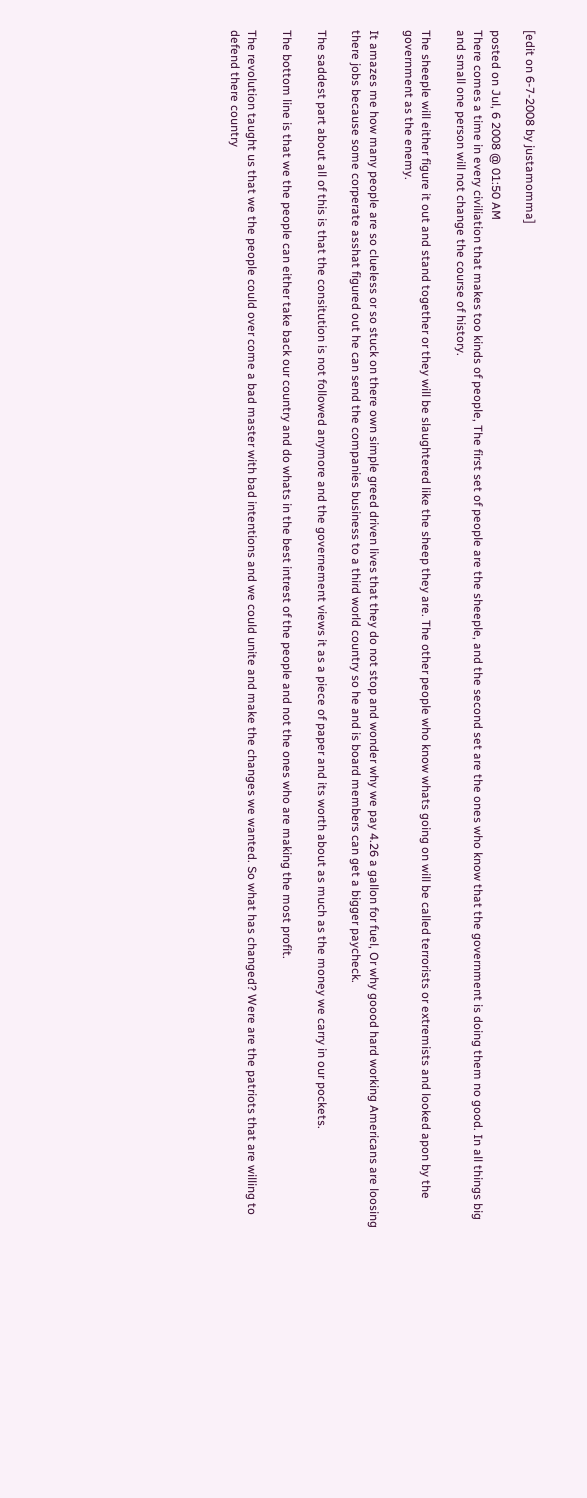[edit on 6-7-2008 by justamomma]

posted on Jul, 6 2008 @ 01:50 AM
There comes a time in every civiliation that makes too kinds of people, The first set of people are the sheeple, and the second set are the ones who know that the government is doing them no good. In all things big and small one person will not change the course of history.

The sheeple will either figure it out and stand together or they will be slaughtered like the sheep they are. The other people who know whats going on will be called terrorists or extremists and looked apon by the government as the enemy.

It amazes me how many people are so clueless or so stuck on there own simple greed driven lives that they do not stop and wonder why we pay 4.26 a gallon for fuel, Or why goood hard working Americans are loosing there jobs because some corperate asshat figured out he can send the companies business to a third world country so he and is board members can get a bigger paycheck.

The saddest part about all of this is that the consitution is not followed anymore and the governement views it as a piece of paper and its worth about as much as the money we carry in our pockets.

The bottom line is that we the people can either take back our country and do whats in the best intrest of the people and not the ones who are making the most profit.

The revolution taught us that we the people could over come a bad master with bad intentions and we could unite and make the changes we wanted. So what has changed? Were are the patriots that are willing to defend there country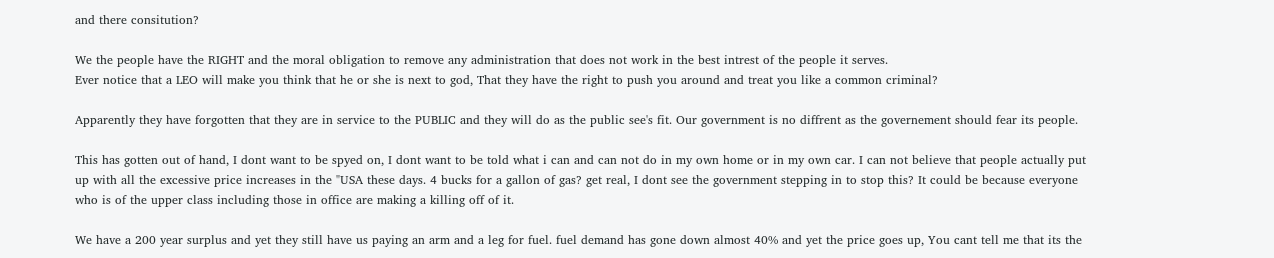and there consitution?

We the people have the RIGHT and the moral obligation to remove any administration that does not work in the best intrest of the people it serves.
Ever notice that a LEO will make you think that he or she is next to god, That they have the right to push you around and treat you like a common criminal?

Apparently they have forgotten that they are in service to the PUBLIC and they will do as the public see's fit. Our government is no diffrent as the governement should fear its people.

This has gotten out of hand, I dont want to be spyed on, I dont want to be told what i can and can not do in my own home or in my own car. I can not believe that people actually put up with all the excessive price increases in the "USA these days. 4 bucks for a gallon of gas? get real, I dont see the government stepping in to stop this? It could be because everyone who is of the upper class including those in office are making a killing off of it.

We have a 200 year surplus and yet they still have us paying an arm and a leg for fuel. fuel demand has gone down almost 40% and yet the price goes up, You cant tell me that its the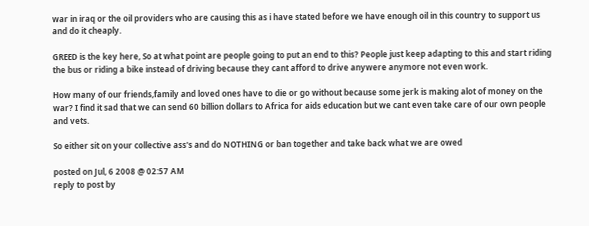war in iraq or the oil providers who are causing this as i have stated before we have enough oil in this country to support us and do it cheaply.

GREED is the key here, So at what point are people going to put an end to this? People just keep adapting to this and start riding the bus or riding a bike instead of driving because they cant afford to drive anywere anymore not even work.

How many of our friends,family and loved ones have to die or go without because some jerk is making alot of money on the war? I find it sad that we can send 60 billion dollars to Africa for aids education but we cant even take care of our own people and vets.

So either sit on your collective ass's and do NOTHING or ban together and take back what we are owed

posted on Jul, 6 2008 @ 02:57 AM
reply to post by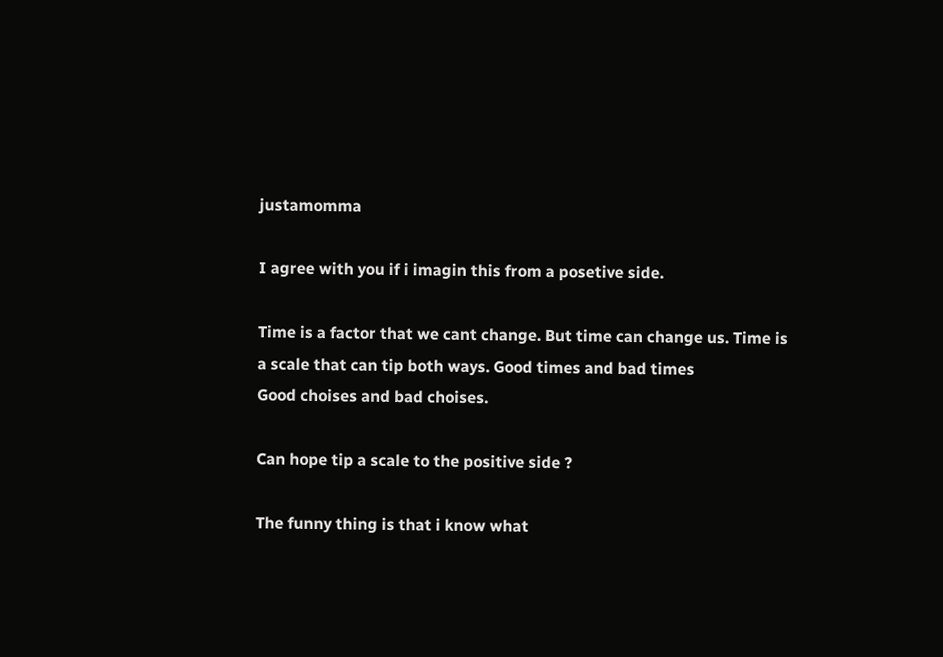justamomma

I agree with you if i imagin this from a posetive side.

Time is a factor that we cant change. But time can change us. Time is a scale that can tip both ways. Good times and bad times
Good choises and bad choises.

Can hope tip a scale to the positive side ?

The funny thing is that i know what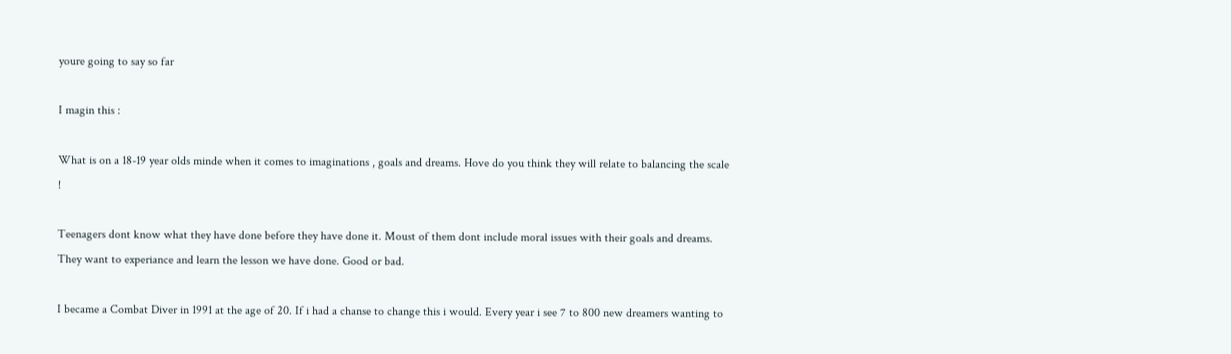youre going to say so far

I magin this :

What is on a 18-19 year olds minde when it comes to imaginations , goals and dreams. Hove do you think they will relate to balancing the scale !

Teenagers dont know what they have done before they have done it. Moust of them dont include moral issues with their goals and dreams. They want to experiance and learn the lesson we have done. Good or bad.

I became a Combat Diver in 1991 at the age of 20. If i had a chanse to change this i would. Every year i see 7 to 800 new dreamers wanting to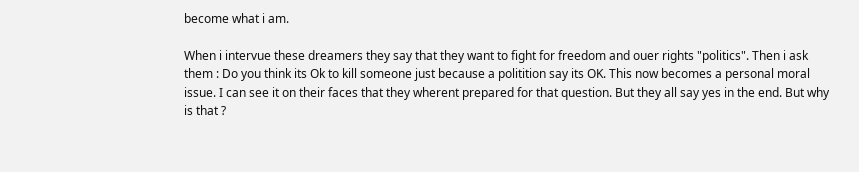become what i am.

When i intervue these dreamers they say that they want to fight for freedom and ouer rights "politics". Then i ask them : Do you think its Ok to kill someone just because a politition say its OK. This now becomes a personal moral issue. I can see it on their faces that they wherent prepared for that question. But they all say yes in the end. But why is that ?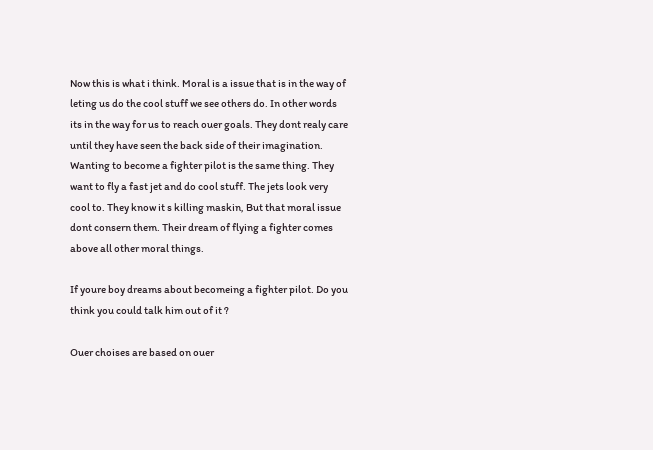Now this is what i think. Moral is a issue that is in the way of leting us do the cool stuff we see others do. In other words its in the way for us to reach ouer goals. They dont realy care until they have seen the back side of their imagination. Wanting to become a fighter pilot is the same thing. They want to fly a fast jet and do cool stuff. The jets look very cool to. They know it s killing maskin, But that moral issue dont consern them. Their dream of flying a fighter comes above all other moral things.

If youre boy dreams about becomeing a fighter pilot. Do you think you could talk him out of it ?

Ouer choises are based on ouer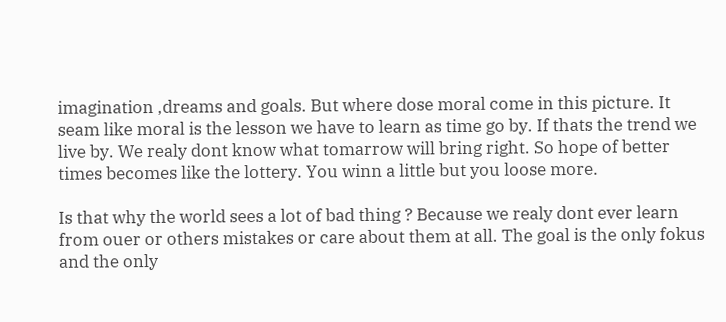imagination ,dreams and goals. But where dose moral come in this picture. It seam like moral is the lesson we have to learn as time go by. If thats the trend we live by. We realy dont know what tomarrow will bring right. So hope of better times becomes like the lottery. You winn a little but you loose more.

Is that why the world sees a lot of bad thing ? Because we realy dont ever learn from ouer or others mistakes or care about them at all. The goal is the only fokus and the only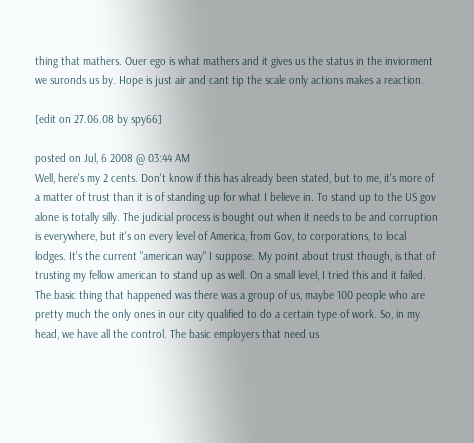thing that mathers. Ouer ego is what mathers and it gives us the status in the inviorment we suronds us by. Hope is just air and cant tip the scale only actions makes a reaction.

[edit on 27.06.08 by spy66]

posted on Jul, 6 2008 @ 03:44 AM
Well, here's my 2 cents. Don't know if this has already been stated, but to me, it's more of a matter of trust than it is of standing up for what I believe in. To stand up to the US gov alone is totally silly. The judicial process is bought out when it needs to be and corruption is everywhere, but it's on every level of America, from Gov, to corporations, to local lodges. It's the current "american way" I suppose. My point about trust though, is that of trusting my fellow american to stand up as well. On a small level, I tried this and it failed. The basic thing that happened was there was a group of us, maybe 100 people who are pretty much the only ones in our city qualified to do a certain type of work. So, in my head, we have all the control. The basic employers that need us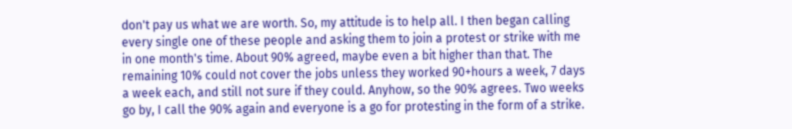don't pay us what we are worth. So, my attitude is to help all. I then began calling every single one of these people and asking them to join a protest or strike with me in one month's time. About 90% agreed, maybe even a bit higher than that. The remaining 10% could not cover the jobs unless they worked 90+hours a week, 7 days a week each, and still not sure if they could. Anyhow, so the 90% agrees. Two weeks go by, I call the 90% again and everyone is a go for protesting in the form of a strike.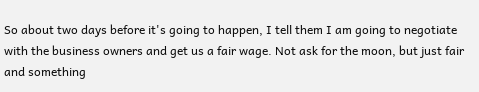So about two days before it's going to happen, I tell them I am going to negotiate with the business owners and get us a fair wage. Not ask for the moon, but just fair and something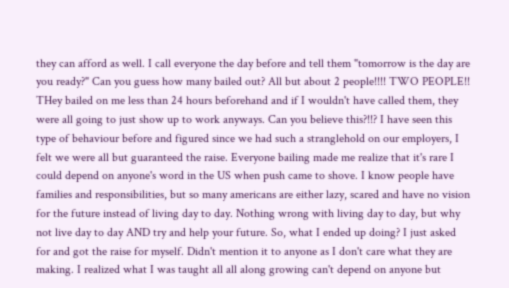they can afford as well. I call everyone the day before and tell them "tomorrow is the day are you ready?" Can you guess how many bailed out? All but about 2 people!!!! TWO PEOPLE!! THey bailed on me less than 24 hours beforehand and if I wouldn't have called them, they were all going to just show up to work anyways. Can you believe this?!!? I have seen this type of behaviour before and figured since we had such a stranglehold on our employers, I felt we were all but guaranteed the raise. Everyone bailing made me realize that it's rare I could depend on anyone's word in the US when push came to shove. I know people have families and responsibilities, but so many americans are either lazy, scared and have no vision for the future instead of living day to day. Nothing wrong with living day to day, but why not live day to day AND try and help your future. So, what I ended up doing? I just asked for and got the raise for myself. Didn't mention it to anyone as I don't care what they are making. I realized what I was taught all all along growing can't depend on anyone but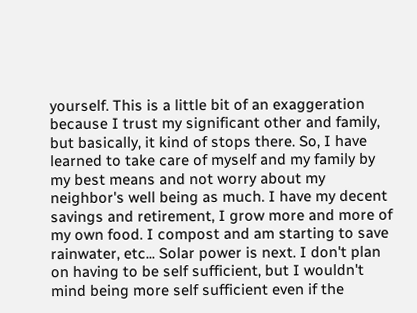yourself. This is a little bit of an exaggeration because I trust my significant other and family, but basically, it kind of stops there. So, I have learned to take care of myself and my family by my best means and not worry about my neighbor's well being as much. I have my decent savings and retirement, I grow more and more of my own food. I compost and am starting to save rainwater, etc... Solar power is next. I don't plan on having to be self sufficient, but I wouldn't mind being more self sufficient even if the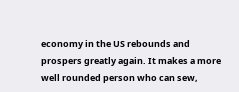economy in the US rebounds and prospers greatly again. It makes a more well rounded person who can sew,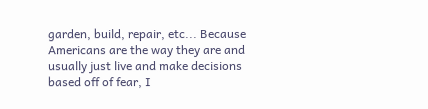garden, build, repair, etc... Because Americans are the way they are and usually just live and make decisions based off of fear, I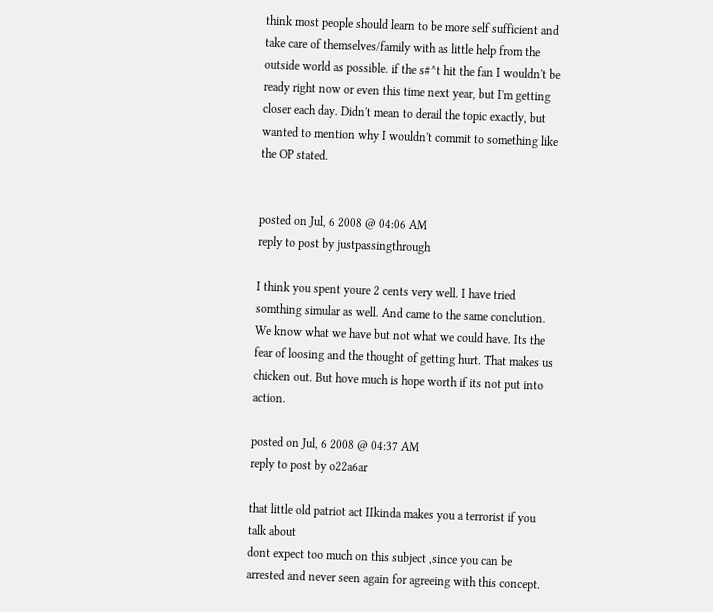think most people should learn to be more self sufficient and take care of themselves/family with as little help from the outside world as possible. if the s#^t hit the fan I wouldn't be ready right now or even this time next year, but I'm getting closer each day. Didn't mean to derail the topic exactly, but wanted to mention why I wouldn't commit to something like the OP stated.


posted on Jul, 6 2008 @ 04:06 AM
reply to post by justpassingthrough

I think you spent youre 2 cents very well. I have tried somthing simular as well. And came to the same conclution. We know what we have but not what we could have. Its the fear of loosing and the thought of getting hurt. That makes us chicken out. But hove much is hope worth if its not put into action.

posted on Jul, 6 2008 @ 04:37 AM
reply to post by o22a6ar

that little old patriot act IIkinda makes you a terrorist if you talk about
dont expect too much on this subject ,since you can be arrested and never seen again for agreeing with this concept.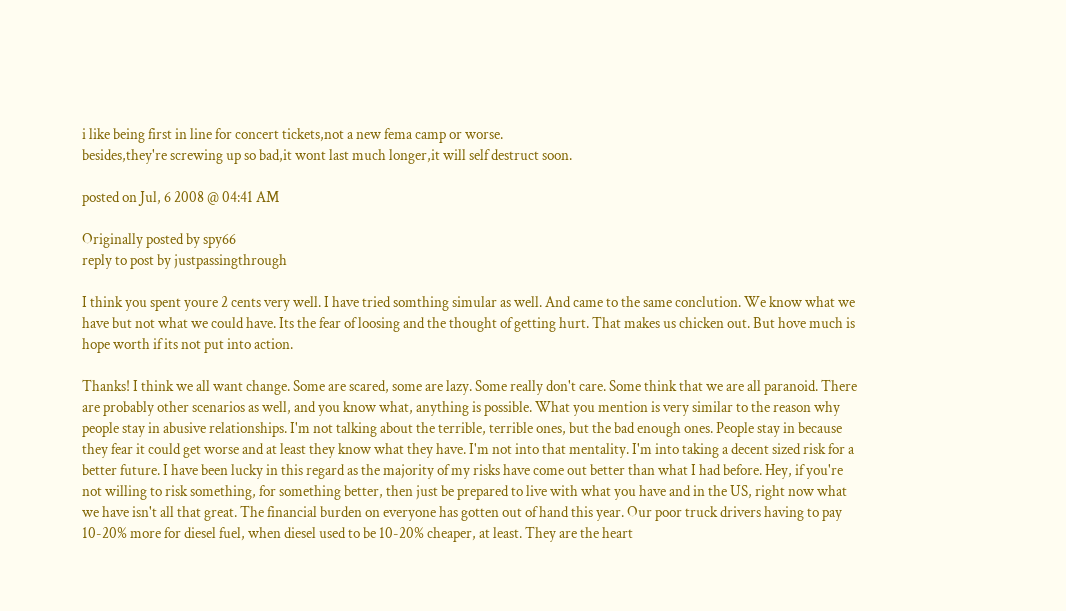i like being first in line for concert tickets,not a new fema camp or worse.
besides,they're screwing up so bad,it wont last much longer,it will self destruct soon.

posted on Jul, 6 2008 @ 04:41 AM

Originally posted by spy66
reply to post by justpassingthrough

I think you spent youre 2 cents very well. I have tried somthing simular as well. And came to the same conclution. We know what we have but not what we could have. Its the fear of loosing and the thought of getting hurt. That makes us chicken out. But hove much is hope worth if its not put into action.

Thanks! I think we all want change. Some are scared, some are lazy. Some really don't care. Some think that we are all paranoid. There are probably other scenarios as well, and you know what, anything is possible. What you mention is very similar to the reason why people stay in abusive relationships. I'm not talking about the terrible, terrible ones, but the bad enough ones. People stay in because they fear it could get worse and at least they know what they have. I'm not into that mentality. I'm into taking a decent sized risk for a better future. I have been lucky in this regard as the majority of my risks have come out better than what I had before. Hey, if you're not willing to risk something, for something better, then just be prepared to live with what you have and in the US, right now what we have isn't all that great. The financial burden on everyone has gotten out of hand this year. Our poor truck drivers having to pay 10-20% more for diesel fuel, when diesel used to be 10-20% cheaper, at least. They are the heart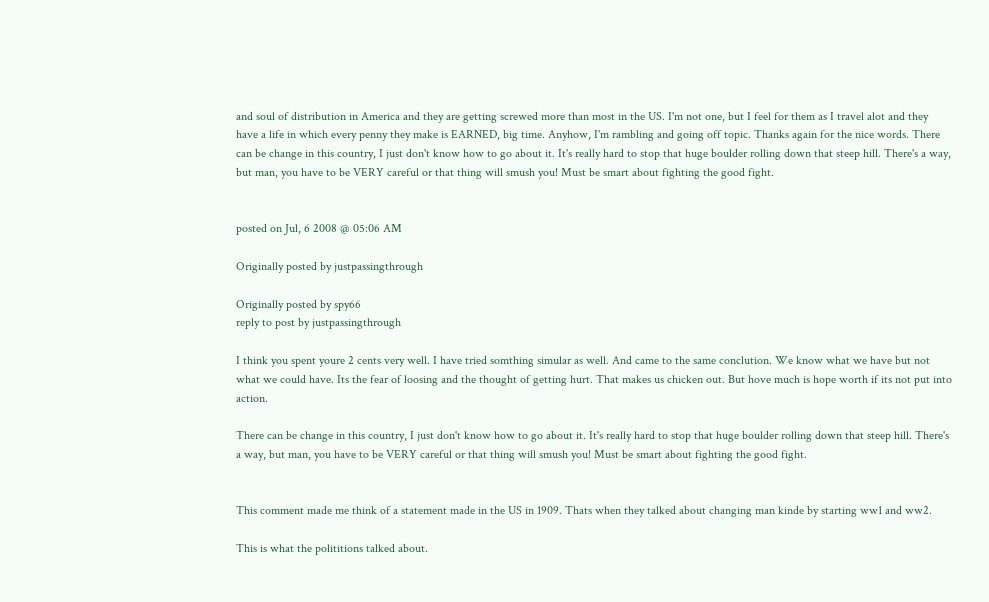and soul of distribution in America and they are getting screwed more than most in the US. I'm not one, but I feel for them as I travel alot and they have a life in which every penny they make is EARNED, big time. Anyhow, I'm rambling and going off topic. Thanks again for the nice words. There can be change in this country, I just don't know how to go about it. It's really hard to stop that huge boulder rolling down that steep hill. There's a way, but man, you have to be VERY careful or that thing will smush you! Must be smart about fighting the good fight.


posted on Jul, 6 2008 @ 05:06 AM

Originally posted by justpassingthrough

Originally posted by spy66
reply to post by justpassingthrough

I think you spent youre 2 cents very well. I have tried somthing simular as well. And came to the same conclution. We know what we have but not what we could have. Its the fear of loosing and the thought of getting hurt. That makes us chicken out. But hove much is hope worth if its not put into action.

There can be change in this country, I just don't know how to go about it. It's really hard to stop that huge boulder rolling down that steep hill. There's a way, but man, you have to be VERY careful or that thing will smush you! Must be smart about fighting the good fight.


This comment made me think of a statement made in the US in 1909. Thats when they talked about changing man kinde by starting ww1 and ww2.

This is what the polititions talked about.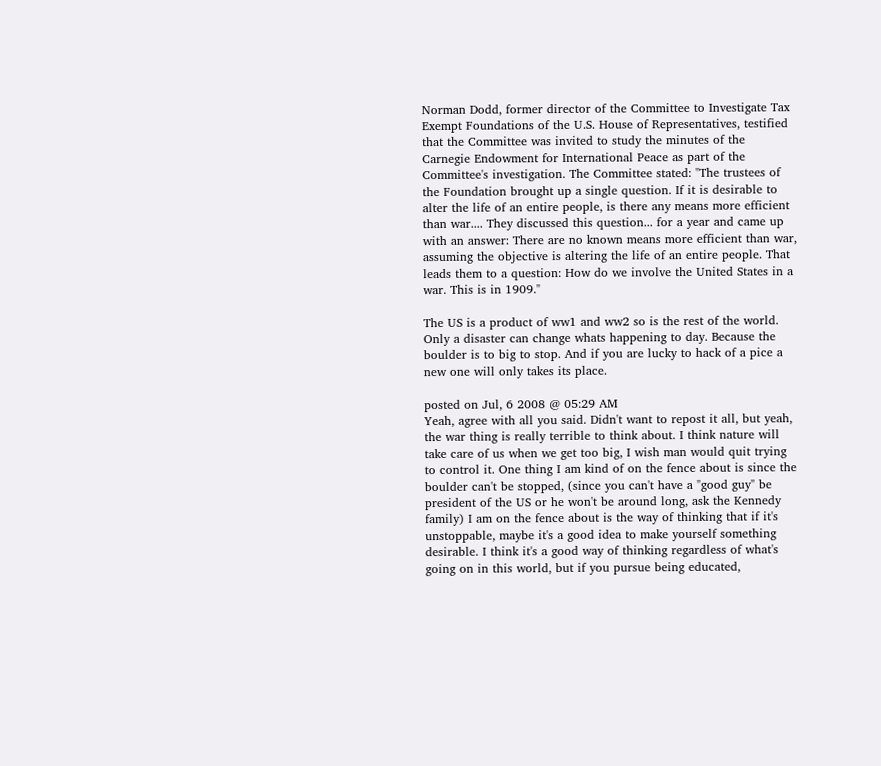Norman Dodd, former director of the Committee to Investigate Tax Exempt Foundations of the U.S. House of Representatives, testified that the Committee was invited to study the minutes of the Carnegie Endowment for International Peace as part of the Committee's investigation. The Committee stated: "The trustees of the Foundation brought up a single question. If it is desirable to alter the life of an entire people, is there any means more efficient than war.... They discussed this question... for a year and came up with an answer: There are no known means more efficient than war, assuming the objective is altering the life of an entire people. That leads them to a question: How do we involve the United States in a war. This is in 1909."

The US is a product of ww1 and ww2 so is the rest of the world. Only a disaster can change whats happening to day. Because the boulder is to big to stop. And if you are lucky to hack of a pice a new one will only takes its place.

posted on Jul, 6 2008 @ 05:29 AM
Yeah, agree with all you said. Didn't want to repost it all, but yeah, the war thing is really terrible to think about. I think nature will take care of us when we get too big, I wish man would quit trying to control it. One thing I am kind of on the fence about is since the boulder can't be stopped, (since you can't have a "good guy" be president of the US or he won't be around long, ask the Kennedy family) I am on the fence about is the way of thinking that if it's unstoppable, maybe it's a good idea to make yourself something desirable. I think it's a good way of thinking regardless of what's going on in this world, but if you pursue being educated,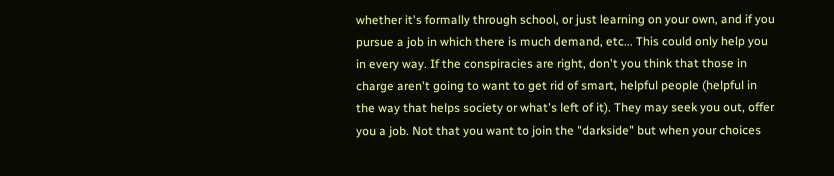whether it's formally through school, or just learning on your own, and if you pursue a job in which there is much demand, etc... This could only help you in every way. If the conspiracies are right, don't you think that those in charge aren't going to want to get rid of smart, helpful people (helpful in the way that helps society or what's left of it). They may seek you out, offer you a job. Not that you want to join the "darkside" but when your choices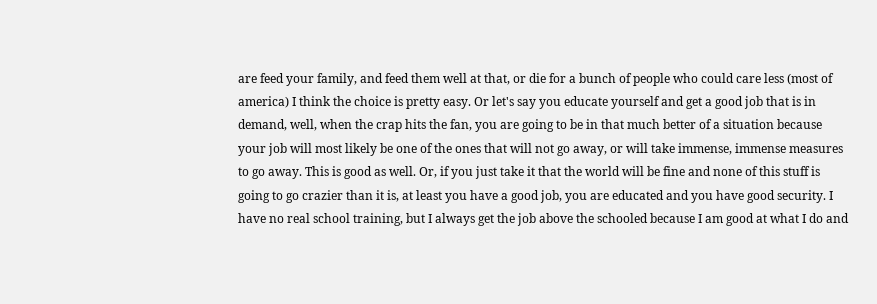are feed your family, and feed them well at that, or die for a bunch of people who could care less (most of america) I think the choice is pretty easy. Or let's say you educate yourself and get a good job that is in demand, well, when the crap hits the fan, you are going to be in that much better of a situation because your job will most likely be one of the ones that will not go away, or will take immense, immense measures to go away. This is good as well. Or, if you just take it that the world will be fine and none of this stuff is going to go crazier than it is, at least you have a good job, you are educated and you have good security. I have no real school training, but I always get the job above the schooled because I am good at what I do and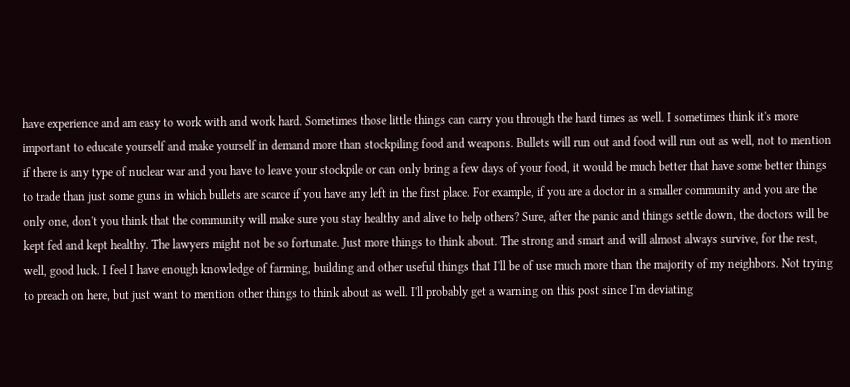have experience and am easy to work with and work hard. Sometimes those little things can carry you through the hard times as well. I sometimes think it's more important to educate yourself and make yourself in demand more than stockpiling food and weapons. Bullets will run out and food will run out as well, not to mention if there is any type of nuclear war and you have to leave your stockpile or can only bring a few days of your food, it would be much better that have some better things to trade than just some guns in which bullets are scarce if you have any left in the first place. For example, if you are a doctor in a smaller community and you are the only one, don't you think that the community will make sure you stay healthy and alive to help others? Sure, after the panic and things settle down, the doctors will be kept fed and kept healthy. The lawyers might not be so fortunate. Just more things to think about. The strong and smart and will almost always survive, for the rest, well, good luck. I feel I have enough knowledge of farming, building and other useful things that I'll be of use much more than the majority of my neighbors. Not trying to preach on here, but just want to mention other things to think about as well. I'll probably get a warning on this post since I'm deviating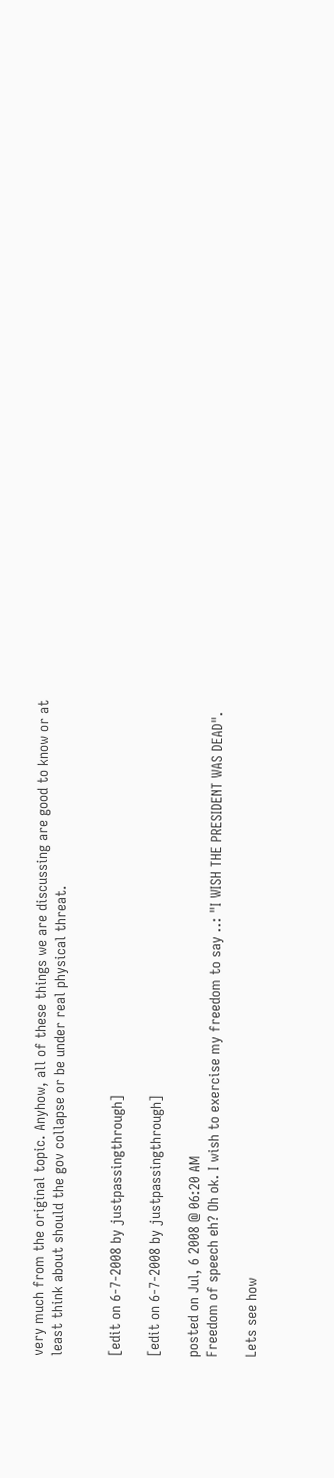very much from the original topic. Anyhow, all of these things we are discussing are good to know or at least think about should the gov collapse or be under real physical threat.


[edit on 6-7-2008 by justpassingthrough]

[edit on 6-7-2008 by justpassingthrough]

posted on Jul, 6 2008 @ 06:20 AM
Freedom of speech eh? Oh ok. I wish to exercise my freedom to say ..: "I WISH THE PRESIDENT WAS DEAD".

Lets see how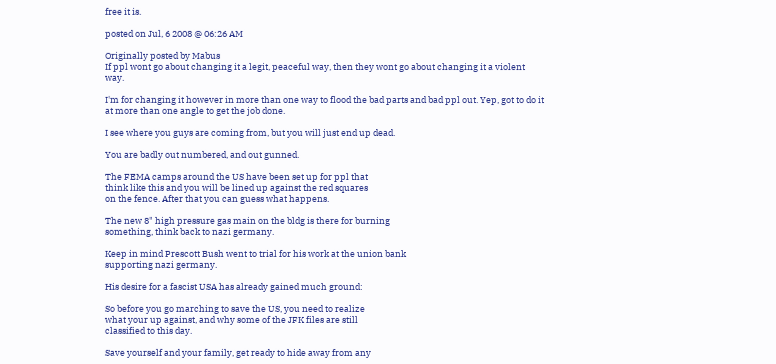free it is.

posted on Jul, 6 2008 @ 06:26 AM

Originally posted by Mabus
If ppl wont go about changing it a legit, peaceful way, then they wont go about changing it a violent way.

I'm for changing it however in more than one way to flood the bad parts and bad ppl out. Yep, got to do it at more than one angle to get the job done.

I see where you guys are coming from, but you will just end up dead.

You are badly out numbered, and out gunned.

The FEMA camps around the US have been set up for ppl that
think like this and you will be lined up against the red squares
on the fence. After that you can guess what happens.

The new 8" high pressure gas main on the bldg is there for burning
something, think back to nazi germany.

Keep in mind Prescott Bush went to trial for his work at the union bank
supporting nazi germany.

His desire for a fascist USA has already gained much ground:

So before you go marching to save the US, you need to realize
what your up against, and why some of the JFK files are still
classified to this day.

Save yourself and your family, get ready to hide away from any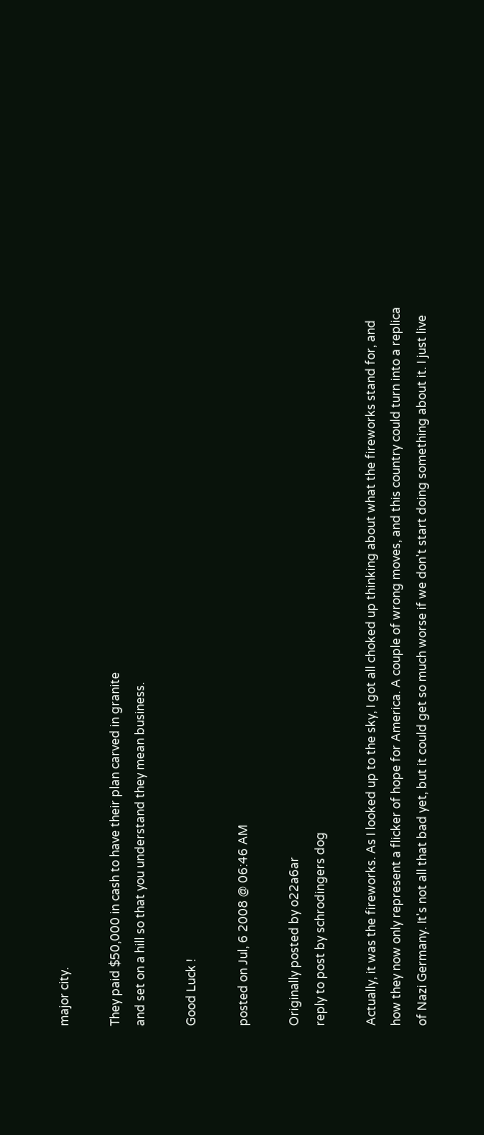major city.

They paid $50,000 in cash to have their plan carved in granite
and set on a hill so that you understand they mean business.

Good Luck !

posted on Jul, 6 2008 @ 06:46 AM

Originally posted by o22a6ar
reply to post by schrodingers dog

Actually, it was the fireworks. As I looked up to the sky, I got all choked up thinking about what the fireworks stand for, and how they now only represent a flicker of hope for America. A couple of wrong moves, and this country could turn into a replica of Nazi Germany. It's not all that bad yet, but it could get so much worse if we don't start doing something about it. I just live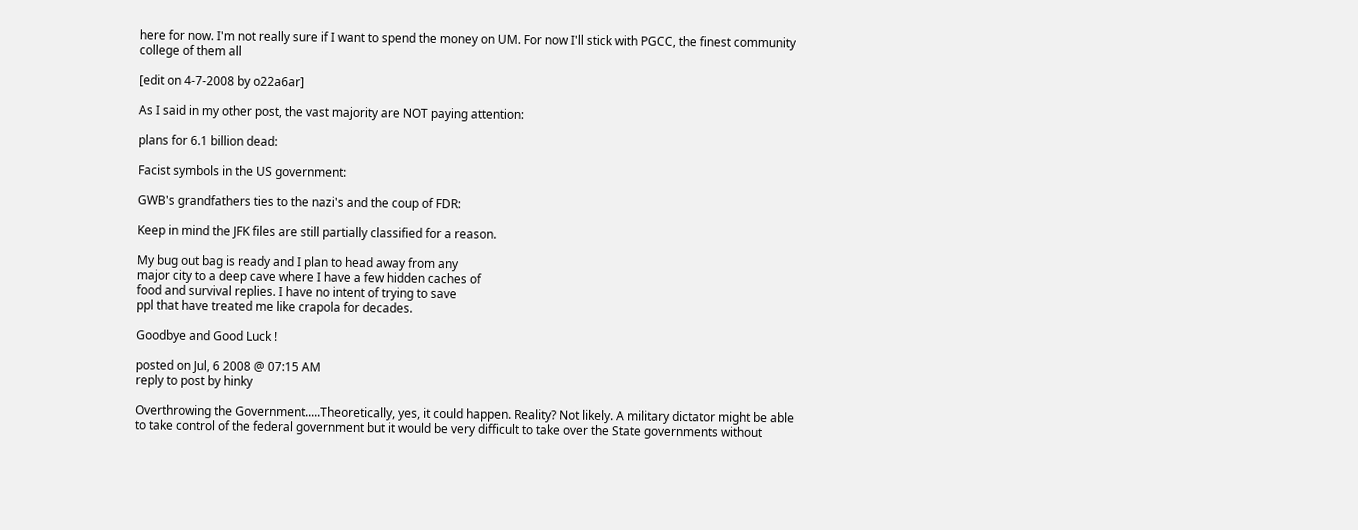here for now. I'm not really sure if I want to spend the money on UM. For now I'll stick with PGCC, the finest community college of them all

[edit on 4-7-2008 by o22a6ar]

As I said in my other post, the vast majority are NOT paying attention:

plans for 6.1 billion dead:

Facist symbols in the US government:

GWB's grandfathers ties to the nazi's and the coup of FDR:

Keep in mind the JFK files are still partially classified for a reason.

My bug out bag is ready and I plan to head away from any
major city to a deep cave where I have a few hidden caches of
food and survival replies. I have no intent of trying to save
ppl that have treated me like crapola for decades.

Goodbye and Good Luck !

posted on Jul, 6 2008 @ 07:15 AM
reply to post by hinky

Overthrowing the Government.....Theoretically, yes, it could happen. Reality? Not likely. A military dictator might be able to take control of the federal government but it would be very difficult to take over the State governments without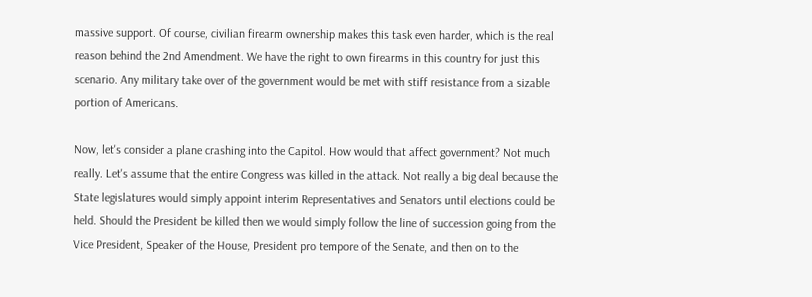massive support. Of course, civilian firearm ownership makes this task even harder, which is the real reason behind the 2nd Amendment. We have the right to own firearms in this country for just this scenario. Any military take over of the government would be met with stiff resistance from a sizable portion of Americans.

Now, let's consider a plane crashing into the Capitol. How would that affect government? Not much really. Let's assume that the entire Congress was killed in the attack. Not really a big deal because the State legislatures would simply appoint interim Representatives and Senators until elections could be held. Should the President be killed then we would simply follow the line of succession going from the Vice President, Speaker of the House, President pro tempore of the Senate, and then on to the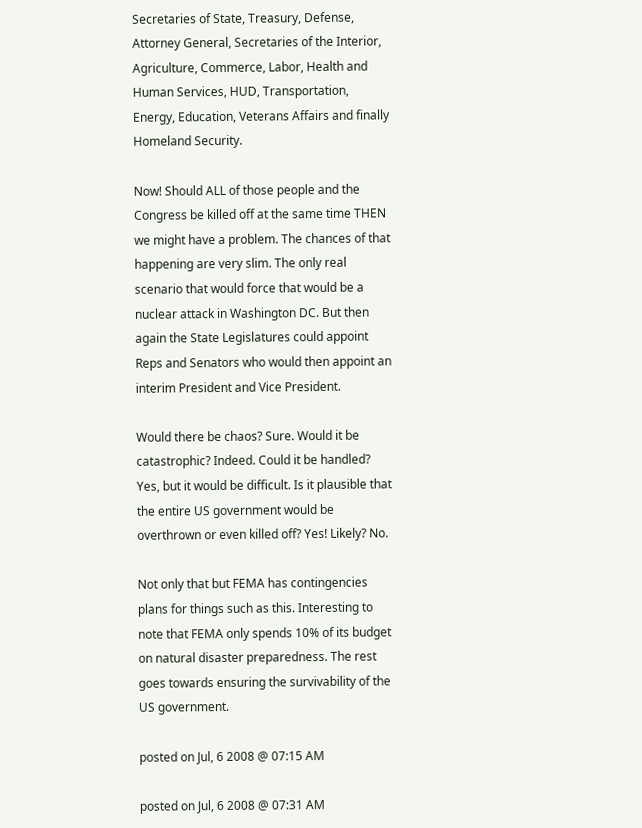Secretaries of State, Treasury, Defense, Attorney General, Secretaries of the Interior, Agriculture, Commerce, Labor, Health and Human Services, HUD, Transportation, Energy, Education, Veterans Affairs and finally Homeland Security.

Now! Should ALL of those people and the Congress be killed off at the same time THEN we might have a problem. The chances of that happening are very slim. The only real scenario that would force that would be a nuclear attack in Washington DC. But then again the State Legislatures could appoint Reps and Senators who would then appoint an interim President and Vice President.

Would there be chaos? Sure. Would it be catastrophic? Indeed. Could it be handled? Yes, but it would be difficult. Is it plausible that the entire US government would be overthrown or even killed off? Yes! Likely? No.

Not only that but FEMA has contingencies plans for things such as this. Interesting to note that FEMA only spends 10% of its budget on natural disaster preparedness. The rest goes towards ensuring the survivability of the US government.

posted on Jul, 6 2008 @ 07:15 AM

posted on Jul, 6 2008 @ 07:31 AM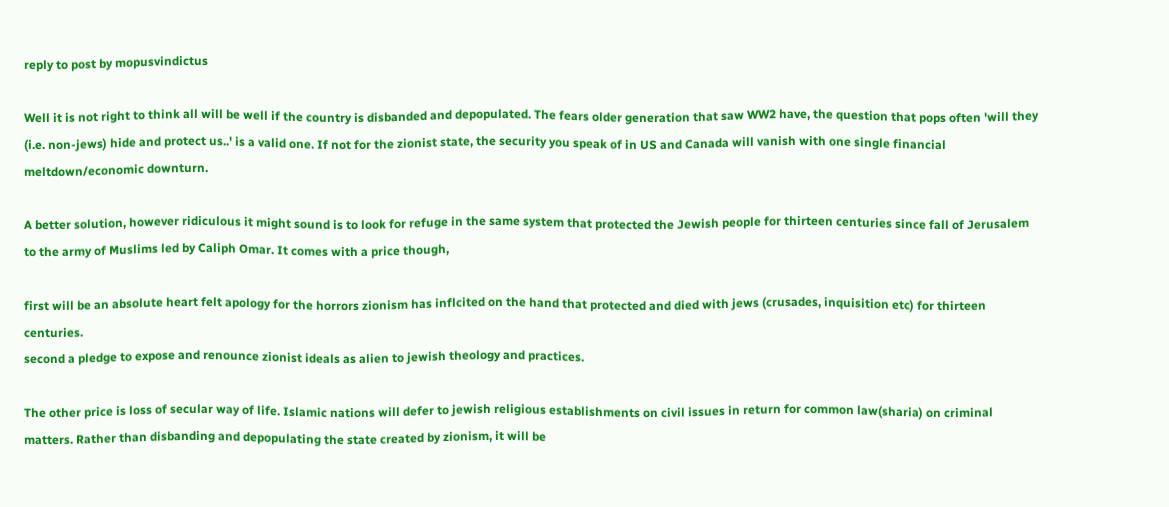reply to post by mopusvindictus

Well it is not right to think all will be well if the country is disbanded and depopulated. The fears older generation that saw WW2 have, the question that pops often 'will they (i.e. non-jews) hide and protect us..' is a valid one. If not for the zionist state, the security you speak of in US and Canada will vanish with one single financial meltdown/economic downturn.

A better solution, however ridiculous it might sound is to look for refuge in the same system that protected the Jewish people for thirteen centuries since fall of Jerusalem to the army of Muslims led by Caliph Omar. It comes with a price though,

first will be an absolute heart felt apology for the horrors zionism has inflcited on the hand that protected and died with jews (crusades, inquisition etc) for thirteen centuries.
second a pledge to expose and renounce zionist ideals as alien to jewish theology and practices.

The other price is loss of secular way of life. Islamic nations will defer to jewish religious establishments on civil issues in return for common law(sharia) on criminal matters. Rather than disbanding and depopulating the state created by zionism, it will be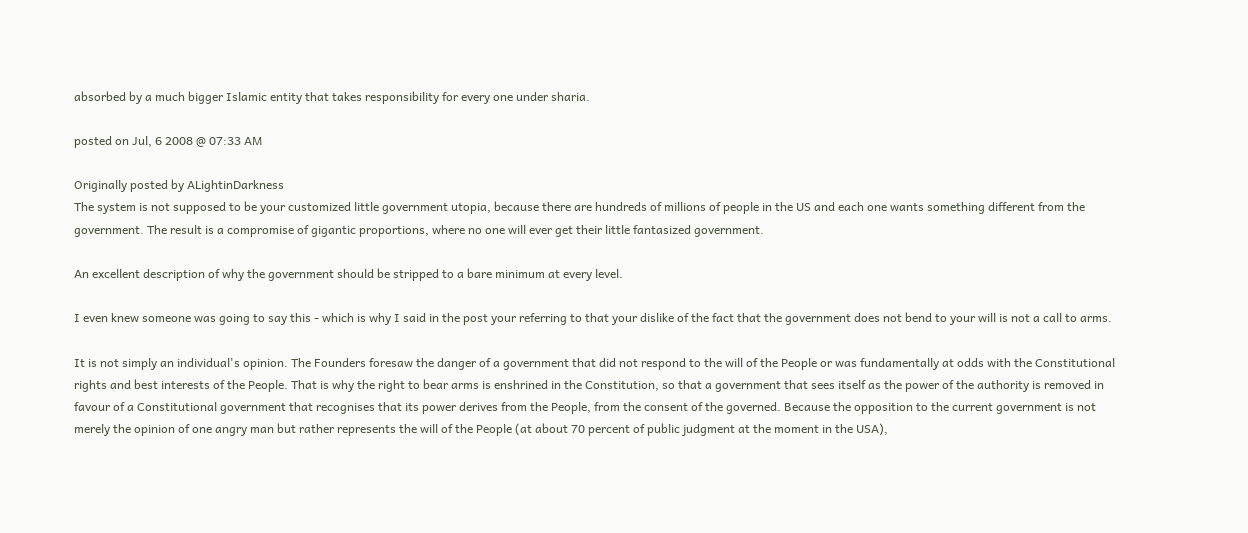absorbed by a much bigger Islamic entity that takes responsibility for every one under sharia.

posted on Jul, 6 2008 @ 07:33 AM

Originally posted by ALightinDarkness
The system is not supposed to be your customized little government utopia, because there are hundreds of millions of people in the US and each one wants something different from the government. The result is a compromise of gigantic proportions, where no one will ever get their little fantasized government.

An excellent description of why the government should be stripped to a bare minimum at every level.

I even knew someone was going to say this - which is why I said in the post your referring to that your dislike of the fact that the government does not bend to your will is not a call to arms.

It is not simply an individual's opinion. The Founders foresaw the danger of a government that did not respond to the will of the People or was fundamentally at odds with the Constitutional rights and best interests of the People. That is why the right to bear arms is enshrined in the Constitution, so that a government that sees itself as the power of the authority is removed in favour of a Constitutional government that recognises that its power derives from the People, from the consent of the governed. Because the opposition to the current government is not merely the opinion of one angry man but rather represents the will of the People (at about 70 percent of public judgment at the moment in the USA),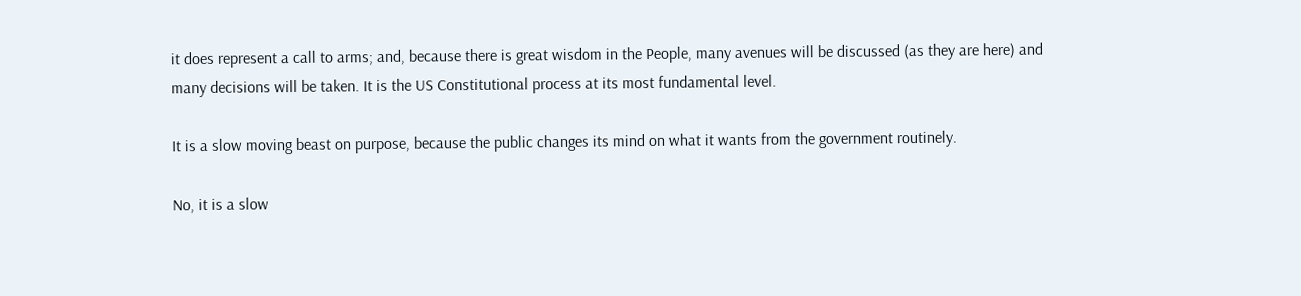it does represent a call to arms; and, because there is great wisdom in the People, many avenues will be discussed (as they are here) and many decisions will be taken. It is the US Constitutional process at its most fundamental level.

It is a slow moving beast on purpose, because the public changes its mind on what it wants from the government routinely.

No, it is a slow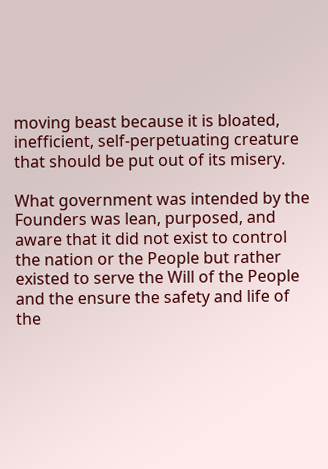moving beast because it is bloated, inefficient, self-perpetuating creature that should be put out of its misery.

What government was intended by the Founders was lean, purposed, and aware that it did not exist to control the nation or the People but rather existed to serve the Will of the People and the ensure the safety and life of the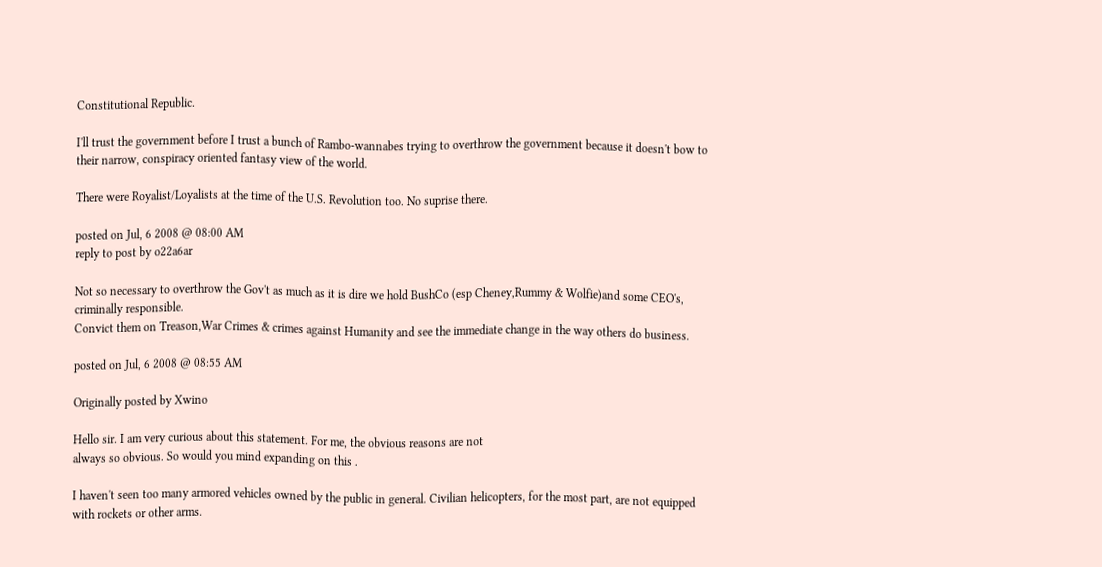Constitutional Republic.

I'll trust the government before I trust a bunch of Rambo-wannabes trying to overthrow the government because it doesn't bow to their narrow, conspiracy oriented fantasy view of the world.

There were Royalist/Loyalists at the time of the U.S. Revolution too. No suprise there.

posted on Jul, 6 2008 @ 08:00 AM
reply to post by o22a6ar

Not so necessary to overthrow the Gov't as much as it is dire we hold BushCo (esp Cheney,Rummy & Wolfie)and some CEO's, criminally responsible.
Convict them on Treason,War Crimes & crimes against Humanity and see the immediate change in the way others do business.

posted on Jul, 6 2008 @ 08:55 AM

Originally posted by Xwino

Hello sir. I am very curious about this statement. For me, the obvious reasons are not
always so obvious. So would you mind expanding on this .

I haven't seen too many armored vehicles owned by the public in general. Civilian helicopters, for the most part, are not equipped with rockets or other arms.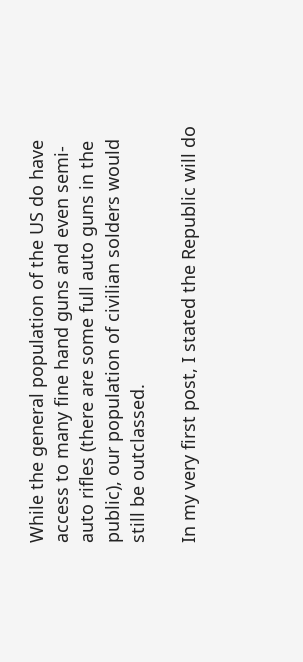While the general population of the US do have access to many fine hand guns and even semi-auto rifles (there are some full auto guns in the public), our population of civilian solders would still be outclassed.

In my very first post, I stated the Republic will do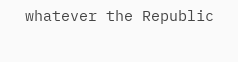whatever the Republic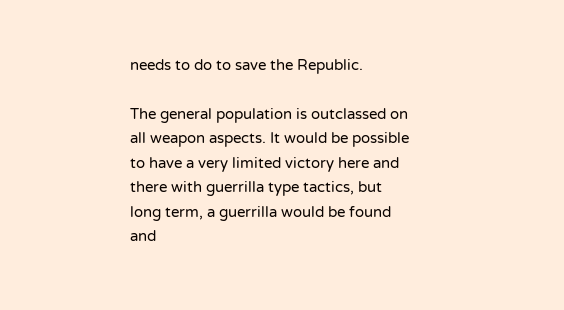needs to do to save the Republic.

The general population is outclassed on all weapon aspects. It would be possible to have a very limited victory here and there with guerrilla type tactics, but long term, a guerrilla would be found and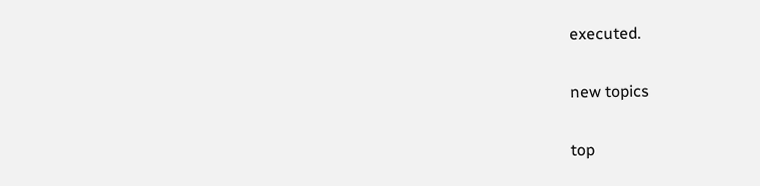executed.

new topics

top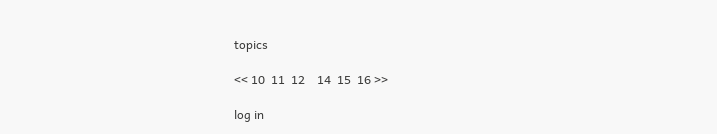topics

<< 10  11  12    14  15  16 >>

log in